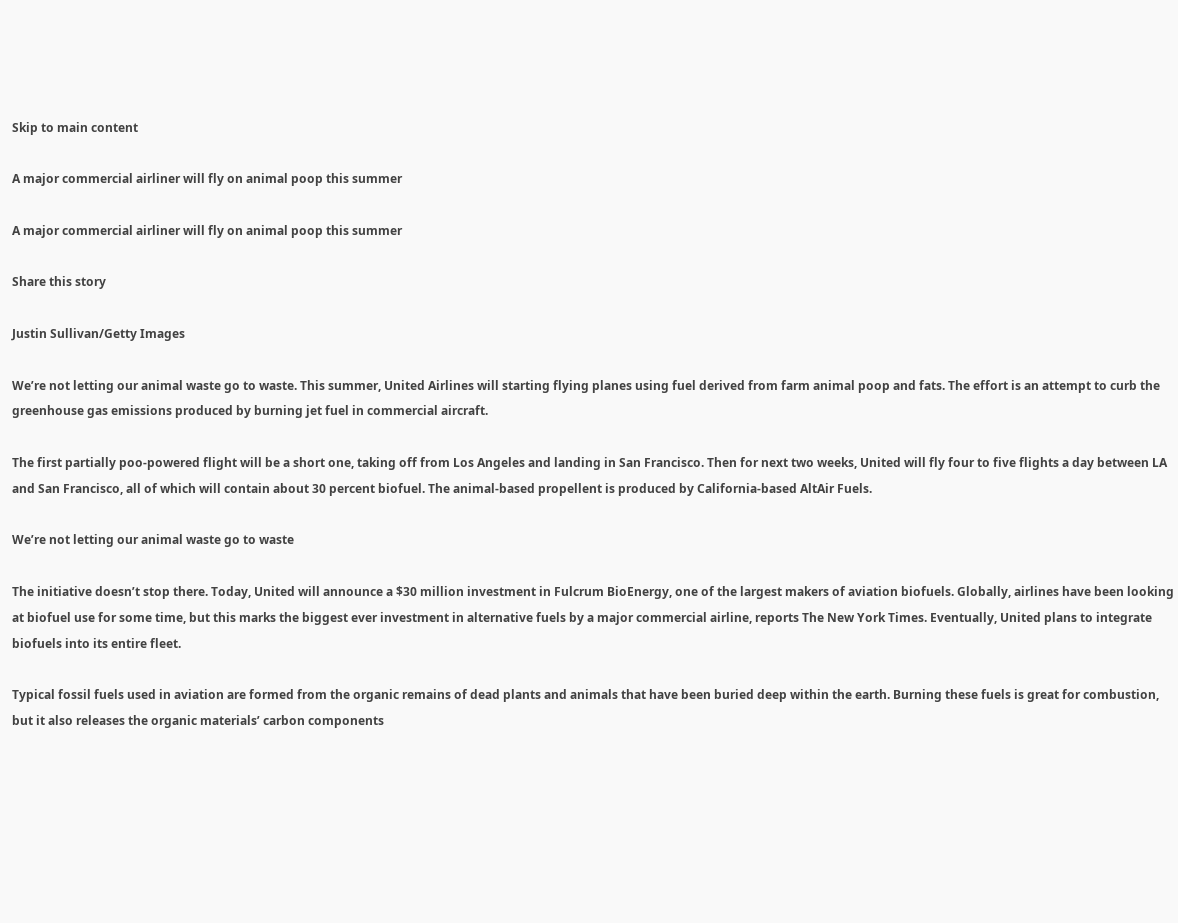Skip to main content

A major commercial airliner will fly on animal poop this summer

A major commercial airliner will fly on animal poop this summer

Share this story

Justin Sullivan/Getty Images

We’re not letting our animal waste go to waste. This summer, United Airlines will starting flying planes using fuel derived from farm animal poop and fats. The effort is an attempt to curb the greenhouse gas emissions produced by burning jet fuel in commercial aircraft.

The first partially poo-powered flight will be a short one, taking off from Los Angeles and landing in San Francisco. Then for next two weeks, United will fly four to five flights a day between LA and San Francisco, all of which will contain about 30 percent biofuel. The animal-based propellent is produced by California-based AltAir Fuels.

We’re not letting our animal waste go to waste

The initiative doesn’t stop there. Today, United will announce a $30 million investment in Fulcrum BioEnergy, one of the largest makers of aviation biofuels. Globally, airlines have been looking at biofuel use for some time, but this marks the biggest ever investment in alternative fuels by a major commercial airline, reports The New York Times. Eventually, United plans to integrate biofuels into its entire fleet.

Typical fossil fuels used in aviation are formed from the organic remains of dead plants and animals that have been buried deep within the earth. Burning these fuels is great for combustion, but it also releases the organic materials’ carbon components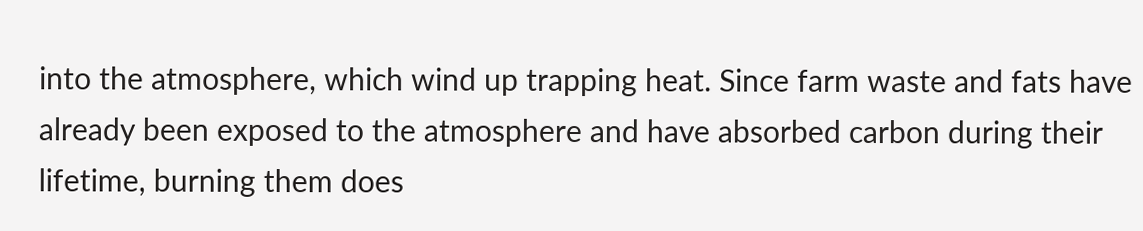into the atmosphere, which wind up trapping heat. Since farm waste and fats have already been exposed to the atmosphere and have absorbed carbon during their lifetime, burning them does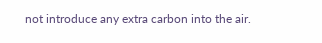not introduce any extra carbon into the air.